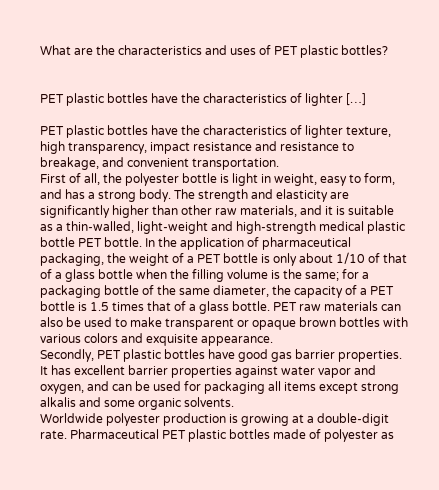What are the characteristics and uses of PET plastic bottles?


PET plastic bottles have the characteristics of lighter […]

PET plastic bottles have the characteristics of lighter texture, high transparency, impact resistance and resistance to breakage, and convenient transportation.
First of all, the polyester bottle is light in weight, easy to form, and has a strong body. The strength and elasticity are significantly higher than other raw materials, and it is suitable as a thin-walled, light-weight and high-strength medical plastic bottle PET bottle. In the application of pharmaceutical packaging, the weight of a PET bottle is only about 1/10 of that of a glass bottle when the filling volume is the same; for a packaging bottle of the same diameter, the capacity of a PET bottle is 1.5 times that of a glass bottle. PET raw materials can also be used to make transparent or opaque brown bottles with various colors and exquisite appearance.
Secondly, PET plastic bottles have good gas barrier properties. It has excellent barrier properties against water vapor and oxygen, and can be used for packaging all items except strong alkalis and some organic solvents.
Worldwide polyester production is growing at a double-digit rate. Pharmaceutical PET plastic bottles made of polyester as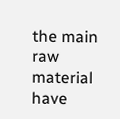the main raw material have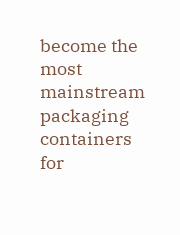become the most mainstream packaging containers for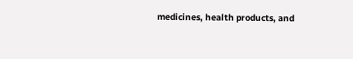medicines, health products, and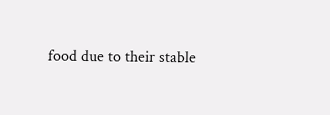food due to their stable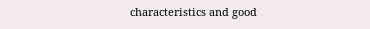characteristics and good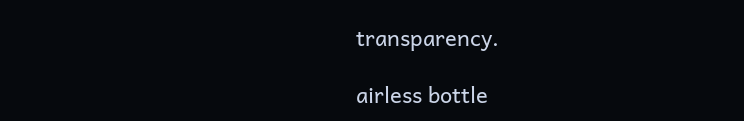transparency.

airless bottle